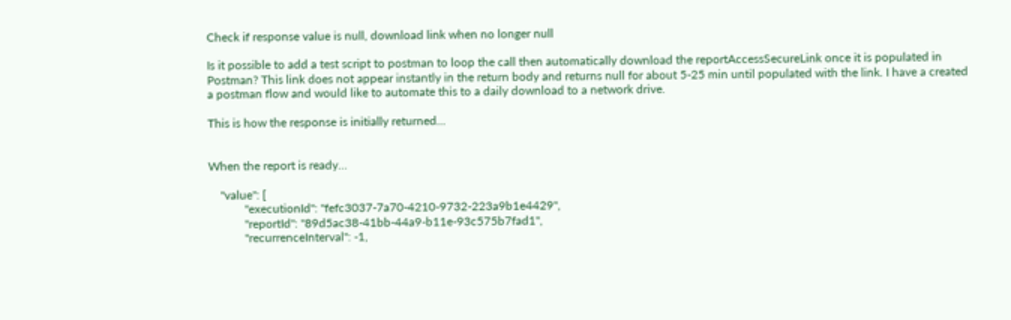Check if response value is null, download link when no longer null

Is it possible to add a test script to postman to loop the call then automatically download the reportAccessSecureLink once it is populated in Postman? This link does not appear instantly in the return body and returns null for about 5-25 min until populated with the link. I have a created a postman flow and would like to automate this to a daily download to a network drive.

This is how the response is initially returned…


When the report is ready…

    "value": [
            "executionId": "fefc3037-7a70-4210-9732-223a9b1e4429",
            "reportId": "89d5ac38-41bb-44a9-b11e-93c575b7fad1",
            "recurrenceInterval": -1,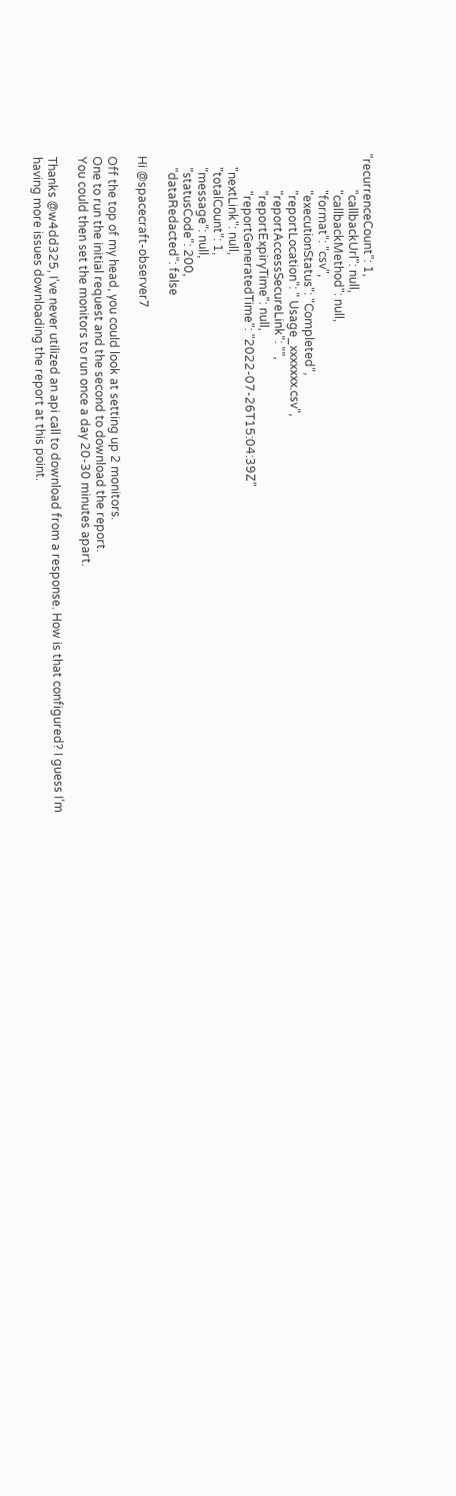"recurrenceCount": 1,
            "callbackUrl": null,
            "callbackMethod": null,
            "format": "csv",
            "executionStatus": "Completed",
            "reportLocation": " Usage_xxxxxxx.csv",
            "reportAccessSecureLink": "",
            "reportExpiryTime": null,
            "reportGeneratedTime": "2022-07-26T15:04:39Z"
    "nextLink": null,
    "totalCount": 1,
    "message": null,
    "statusCode": 200,
    "dataRedacted": false

Hi @spacecraft-observer7

Off the top of my head, you could look at setting up 2 monitors.
One to run the initial request and the second to download the report.
You could then set the monitors to run once a day 20-30 minutes apart.

Thanks @w4dd325, I’ve never utilized an api call to download from a response. How is that configured? I guess I’m having more issues downloading the report at this point.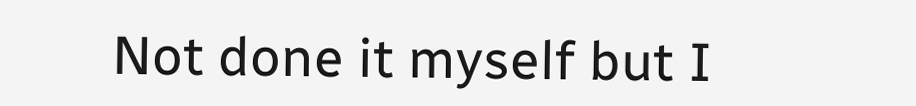Not done it myself but I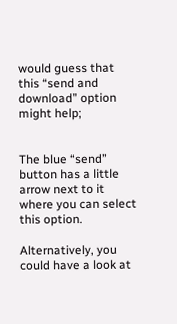would guess that this “send and download” option might help;


The blue “send” button has a little arrow next to it where you can select this option.

Alternatively, you could have a look at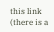this link (there is a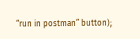“run in postman” button);